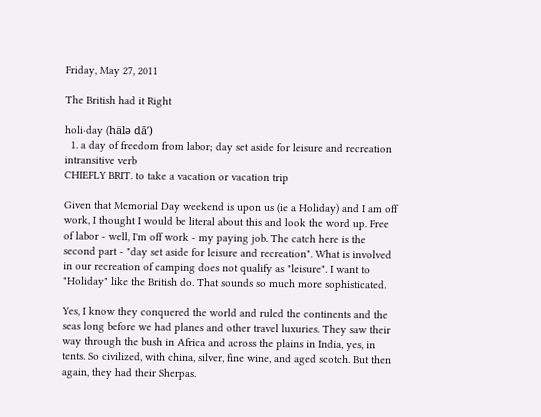Friday, May 27, 2011

The British had it Right

holi·day (hälə dā′)
  1. a day of freedom from labor; day set aside for leisure and recreation
intransitive verb
CHIEFLY BRIT. to take a vacation or vacation trip

Given that Memorial Day weekend is upon us (ie a Holiday) and I am off work, I thought I would be literal about this and look the word up. Free of labor - well, I'm off work - my paying job. The catch here is the second part - "day set aside for leisure and recreation". What is involved in our recreation of camping does not qualify as "leisure". I want to "Holiday" like the British do. That sounds so much more sophisticated.

Yes, I know they conquered the world and ruled the continents and the seas long before we had planes and other travel luxuries. They saw their way through the bush in Africa and across the plains in India, yes, in tents. So civilized, with china, silver, fine wine, and aged scotch. But then again, they had their Sherpas.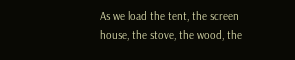As we load the tent, the screen house, the stove, the wood, the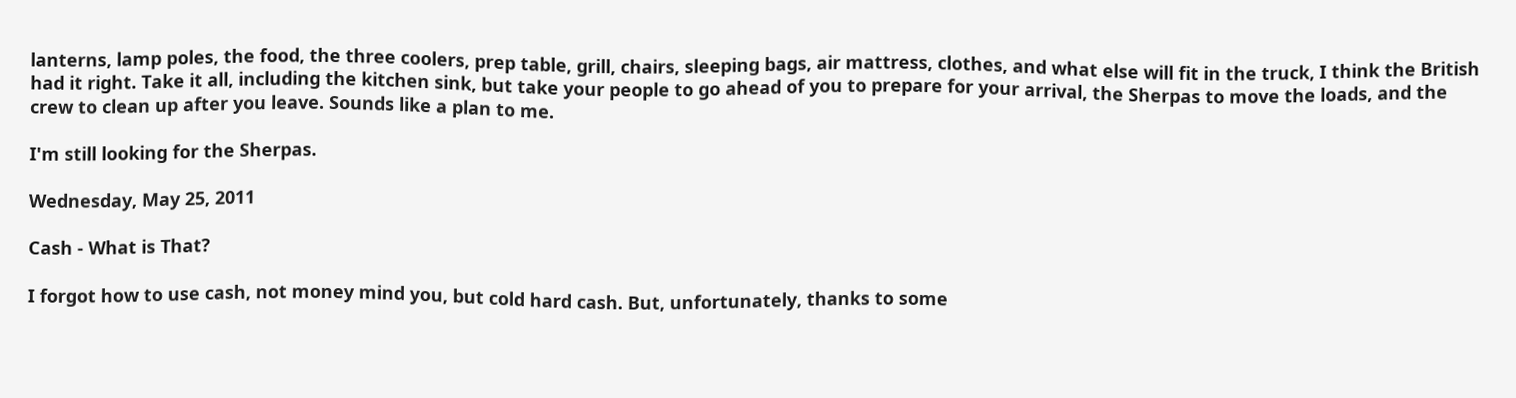lanterns, lamp poles, the food, the three coolers, prep table, grill, chairs, sleeping bags, air mattress, clothes, and what else will fit in the truck, I think the British had it right. Take it all, including the kitchen sink, but take your people to go ahead of you to prepare for your arrival, the Sherpas to move the loads, and the crew to clean up after you leave. Sounds like a plan to me.

I'm still looking for the Sherpas.

Wednesday, May 25, 2011

Cash - What is That?

I forgot how to use cash, not money mind you, but cold hard cash. But, unfortunately, thanks to some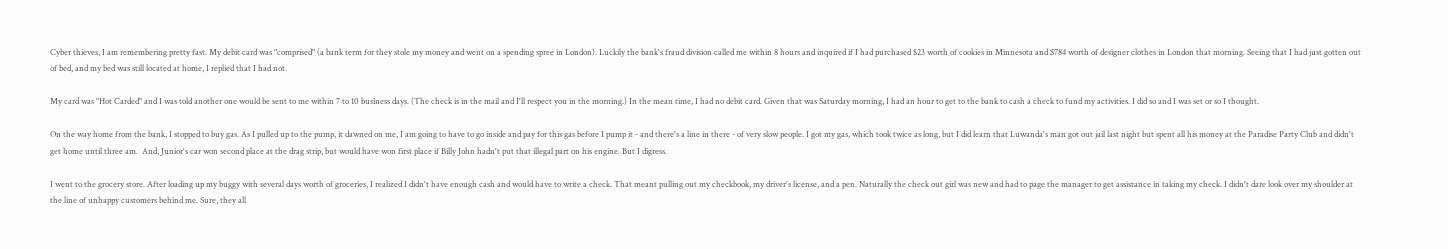Cyber thieves, I am remembering pretty fast. My debit card was "comprised" (a bank term for they stole my money and went on a spending spree in London). Luckily the bank's fraud division called me within 8 hours and inquired if I had purchased $23 worth of cookies in Minnesota and $784 worth of designer clothes in London that morning. Seeing that I had just gotten out of bed, and my bed was still located at home, I replied that I had not.

My card was "Hot Carded" and I was told another one would be sent to me within 7 to 10 business days. (The check is in the mail and I'll respect you in the morning.) In the mean time, I had no debit card. Given that was Saturday morning, I had an hour to get to the bank to cash a check to fund my activities. I did so and I was set or so I thought.

On the way home from the bank, I stopped to buy gas. As I pulled up to the pump, it dawned on me, I am going to have to go inside and pay for this gas before I pump it - and there's a line in there - of very slow people. I got my gas, which took twice as long, but I did learn that Luwanda's man got out jail last night but spent all his money at the Paradise Party Club and didn't get home until three am.  And, Junior's car won second place at the drag strip, but would have won first place if Billy John hadn't put that illegal part on his engine. But I digress.

I went to the grocery store. After loading up my buggy with several days worth of groceries, I realized I didn't have enough cash and would have to write a check. That meant pulling out my checkbook, my driver's license, and a pen. Naturally the check out girl was new and had to page the manager to get assistance in taking my check. I didn't dare look over my shoulder at the line of unhappy customers behind me. Sure, they all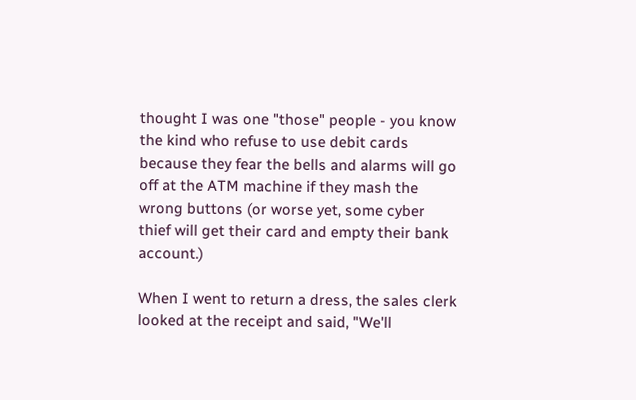thought I was one "those" people - you know the kind who refuse to use debit cards because they fear the bells and alarms will go off at the ATM machine if they mash the wrong buttons (or worse yet, some cyber thief will get their card and empty their bank account.)

When I went to return a dress, the sales clerk looked at the receipt and said, "We'll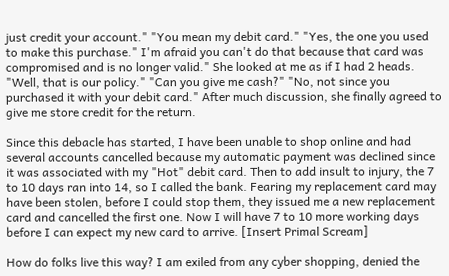just credit your account." "You mean my debit card." "Yes, the one you used to make this purchase." I'm afraid you can't do that because that card was compromised and is no longer valid." She looked at me as if I had 2 heads. "Well, that is our policy." "Can you give me cash?" "No, not since you purchased it with your debit card." After much discussion, she finally agreed to give me store credit for the return.

Since this debacle has started, I have been unable to shop online and had several accounts cancelled because my automatic payment was declined since it was associated with my "Hot" debit card. Then to add insult to injury, the 7 to 10 days ran into 14, so I called the bank. Fearing my replacement card may have been stolen, before I could stop them, they issued me a new replacement card and cancelled the first one. Now I will have 7 to 10 more working days before I can expect my new card to arrive. [Insert Primal Scream]

How do folks live this way? I am exiled from any cyber shopping, denied the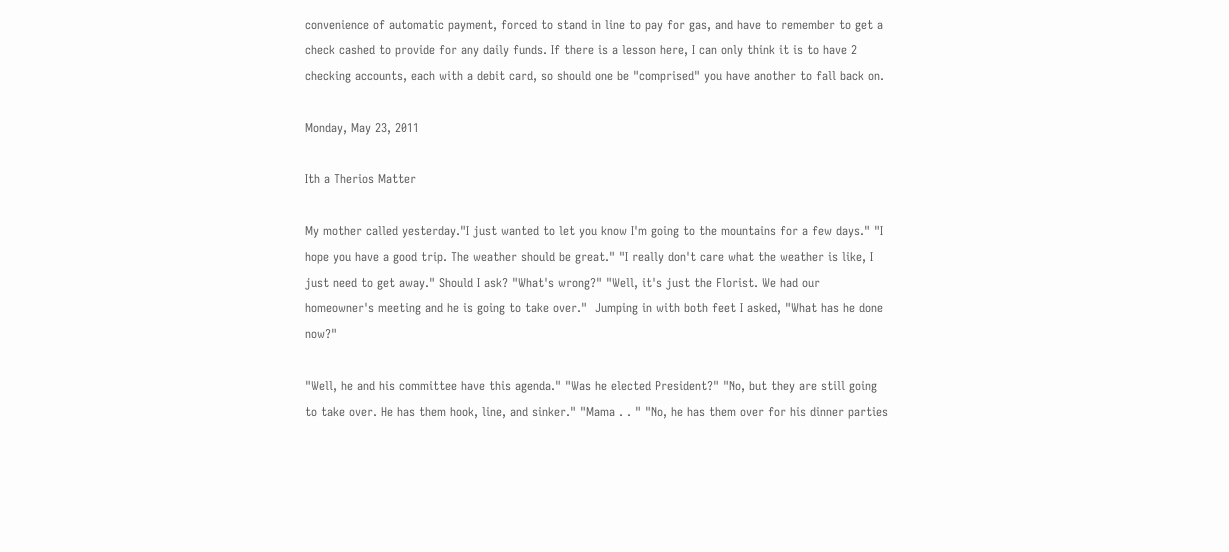convenience of automatic payment, forced to stand in line to pay for gas, and have to remember to get a check cashed to provide for any daily funds. If there is a lesson here, I can only think it is to have 2 checking accounts, each with a debit card, so should one be "comprised" you have another to fall back on.

Monday, May 23, 2011

Ith a Therios Matter

My mother called yesterday."I just wanted to let you know I'm going to the mountains for a few days." "I hope you have a good trip. The weather should be great." "I really don't care what the weather is like, I just need to get away." Should I ask? "What's wrong?" "Well, it's just the Florist. We had our homeowner's meeting and he is going to take over."  Jumping in with both feet I asked, "What has he done now?"

"Well, he and his committee have this agenda." "Was he elected President?" "No, but they are still going to take over. He has them hook, line, and sinker." "Mama . . " "No, he has them over for his dinner parties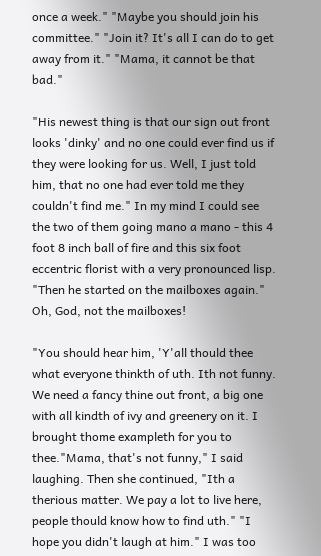once a week." "Maybe you should join his committee." "Join it? It's all I can do to get away from it." "Mama, it cannot be that bad."

"His newest thing is that our sign out front looks 'dinky' and no one could ever find us if they were looking for us. Well, I just told him, that no one had ever told me they couldn't find me." In my mind I could see the two of them going mano a mano - this 4 foot 8 inch ball of fire and this six foot eccentric florist with a very pronounced lisp. "Then he started on the mailboxes again." Oh, God, not the mailboxes!

"You should hear him, 'Y'all thould thee what everyone thinkth of uth. Ith not funny. We need a fancy thine out front, a big one with all kindth of ivy and greenery on it. I brought thome exampleth for you to thee."Mama, that's not funny," I said laughing. Then she continued, "Ith a therious matter. We pay a lot to live here, people thould know how to find uth." "I hope you didn't laugh at him." I was too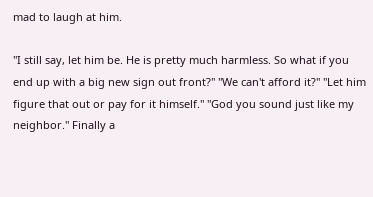mad to laugh at him.

"I still say, let him be. He is pretty much harmless. So what if you end up with a big new sign out front?" "We can't afford it?" "Let him figure that out or pay for it himself." "God you sound just like my neighbor." Finally a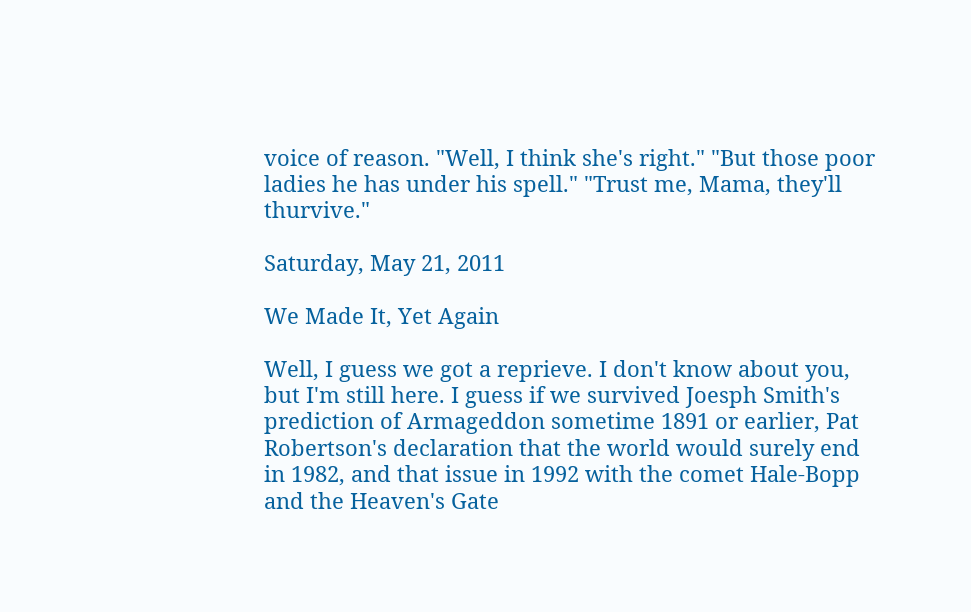voice of reason. "Well, I think she's right." "But those poor ladies he has under his spell." "Trust me, Mama, they'll thurvive."

Saturday, May 21, 2011

We Made It, Yet Again

Well, I guess we got a reprieve. I don't know about you, but I'm still here. I guess if we survived Joesph Smith's prediction of Armageddon sometime 1891 or earlier, Pat Robertson's declaration that the world would surely end in 1982, and that issue in 1992 with the comet Hale-Bopp and the Heaven's Gate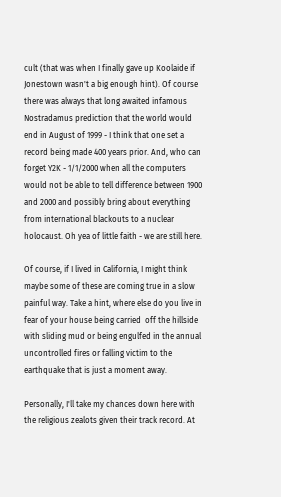cult (that was when I finally gave up Koolaide if Jonestown wasn't a big enough hint). Of course there was always that long awaited infamous Nostradamus prediction that the world would end in August of 1999 - I think that one set a record being made 400 years prior. And, who can forget Y2K - 1/1/2000 when all the computers would not be able to tell difference between 1900 and 2000 and possibly bring about everything from international blackouts to a nuclear holocaust. Oh yea of little faith - we are still here.

Of course, if I lived in California, I might think maybe some of these are coming true in a slow painful way. Take a hint, where else do you live in fear of your house being carried  off the hillside with sliding mud or being engulfed in the annual uncontrolled fires or falling victim to the earthquake that is just a moment away.

Personally, I'll take my chances down here with the religious zealots given their track record. At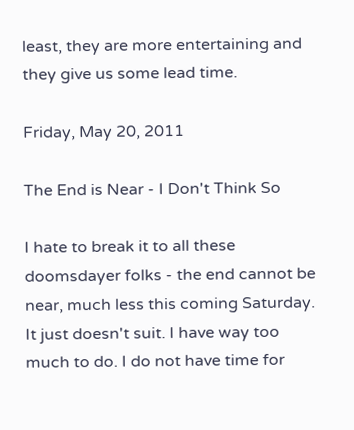least, they are more entertaining and they give us some lead time.

Friday, May 20, 2011

The End is Near - I Don't Think So

I hate to break it to all these doomsdayer folks - the end cannot be near, much less this coming Saturday. It just doesn't suit. I have way too much to do. I do not have time for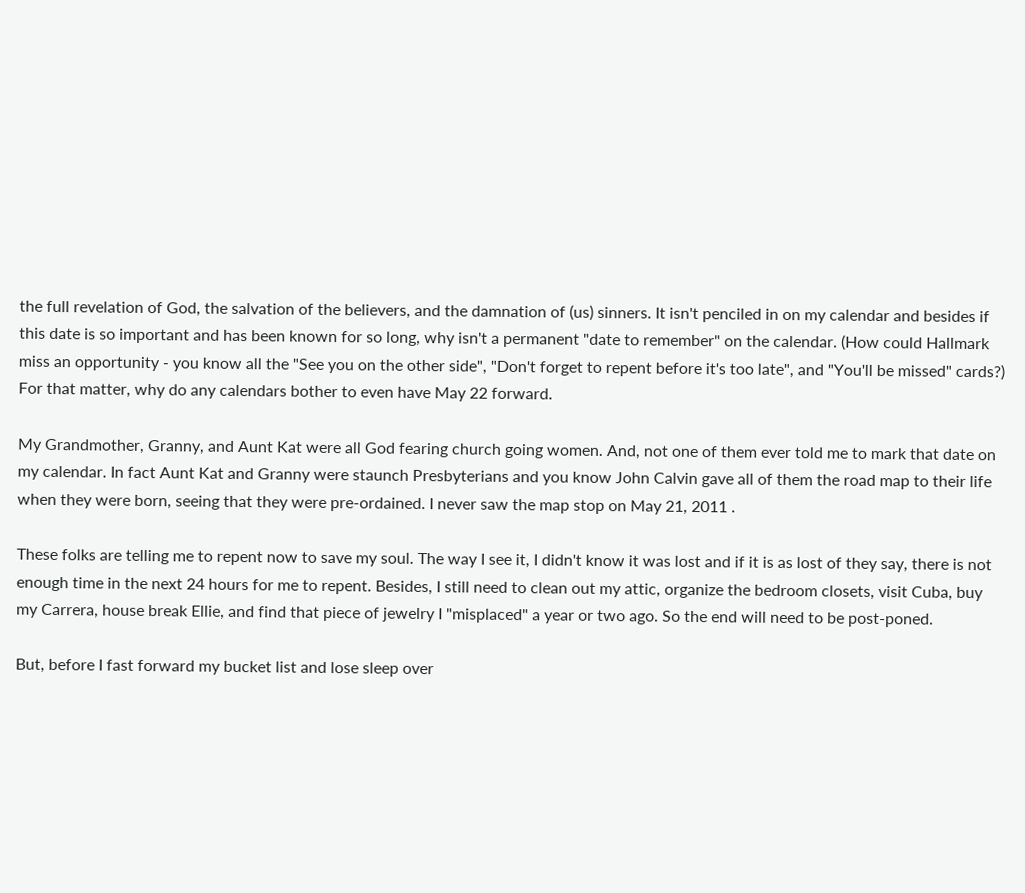the full revelation of God, the salvation of the believers, and the damnation of (us) sinners. It isn't penciled in on my calendar and besides if this date is so important and has been known for so long, why isn't a permanent "date to remember" on the calendar. (How could Hallmark miss an opportunity - you know all the "See you on the other side", "Don't forget to repent before it's too late", and "You'll be missed" cards?)  For that matter, why do any calendars bother to even have May 22 forward.

My Grandmother, Granny, and Aunt Kat were all God fearing church going women. And, not one of them ever told me to mark that date on my calendar. In fact Aunt Kat and Granny were staunch Presbyterians and you know John Calvin gave all of them the road map to their life when they were born, seeing that they were pre-ordained. I never saw the map stop on May 21, 2011 .

These folks are telling me to repent now to save my soul. The way I see it, I didn't know it was lost and if it is as lost of they say, there is not enough time in the next 24 hours for me to repent. Besides, I still need to clean out my attic, organize the bedroom closets, visit Cuba, buy my Carrera, house break Ellie, and find that piece of jewelry I "misplaced" a year or two ago. So the end will need to be post-poned.

But, before I fast forward my bucket list and lose sleep over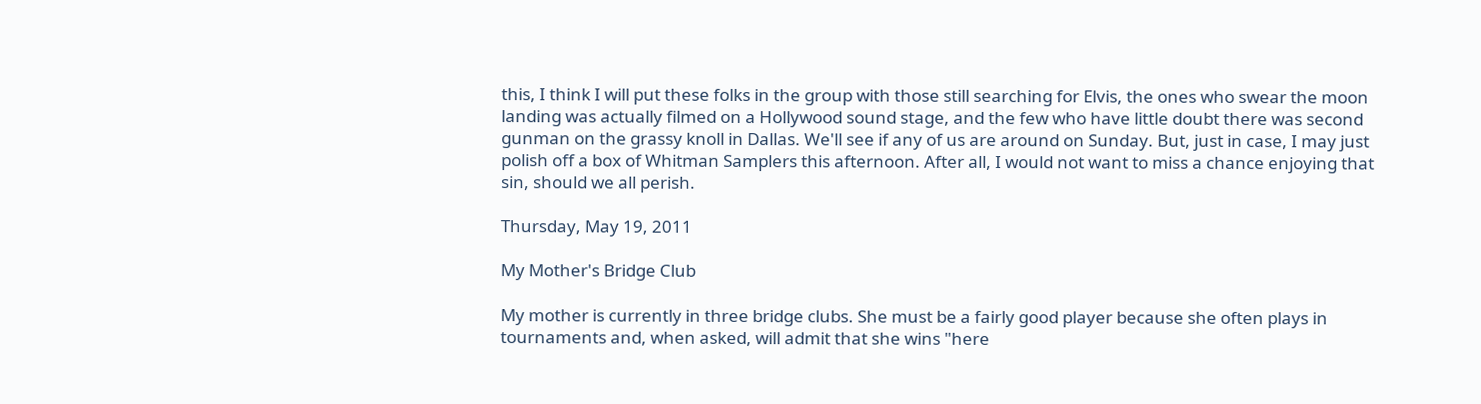this, I think I will put these folks in the group with those still searching for Elvis, the ones who swear the moon landing was actually filmed on a Hollywood sound stage, and the few who have little doubt there was second gunman on the grassy knoll in Dallas. We'll see if any of us are around on Sunday. But, just in case, I may just polish off a box of Whitman Samplers this afternoon. After all, I would not want to miss a chance enjoying that sin, should we all perish.

Thursday, May 19, 2011

My Mother's Bridge Club

My mother is currently in three bridge clubs. She must be a fairly good player because she often plays in tournaments and, when asked, will admit that she wins "here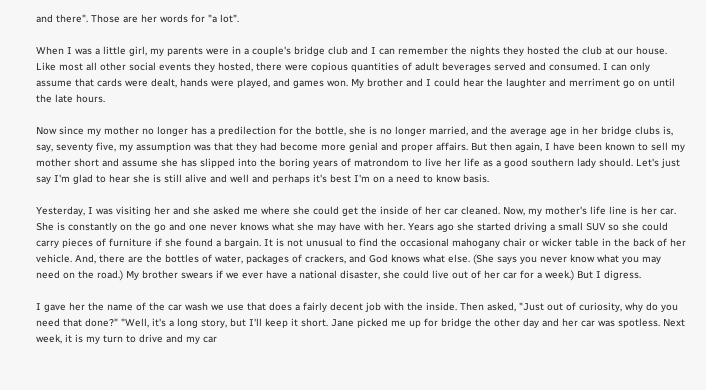and there". Those are her words for "a lot".

When I was a little girl, my parents were in a couple's bridge club and I can remember the nights they hosted the club at our house. Like most all other social events they hosted, there were copious quantities of adult beverages served and consumed. I can only assume that cards were dealt, hands were played, and games won. My brother and I could hear the laughter and merriment go on until the late hours.

Now since my mother no longer has a predilection for the bottle, she is no longer married, and the average age in her bridge clubs is, say, seventy five, my assumption was that they had become more genial and proper affairs. But then again, I have been known to sell my mother short and assume she has slipped into the boring years of matrondom to live her life as a good southern lady should. Let's just say I'm glad to hear she is still alive and well and perhaps it's best I'm on a need to know basis.

Yesterday, I was visiting her and she asked me where she could get the inside of her car cleaned. Now, my mother's life line is her car. She is constantly on the go and one never knows what she may have with her. Years ago she started driving a small SUV so she could carry pieces of furniture if she found a bargain. It is not unusual to find the occasional mahogany chair or wicker table in the back of her vehicle. And, there are the bottles of water, packages of crackers, and God knows what else. (She says you never know what you may need on the road.) My brother swears if we ever have a national disaster, she could live out of her car for a week.) But I digress.

I gave her the name of the car wash we use that does a fairly decent job with the inside. Then asked, "Just out of curiosity, why do you need that done?" "Well, it's a long story, but I'll keep it short. Jane picked me up for bridge the other day and her car was spotless. Next week, it is my turn to drive and my car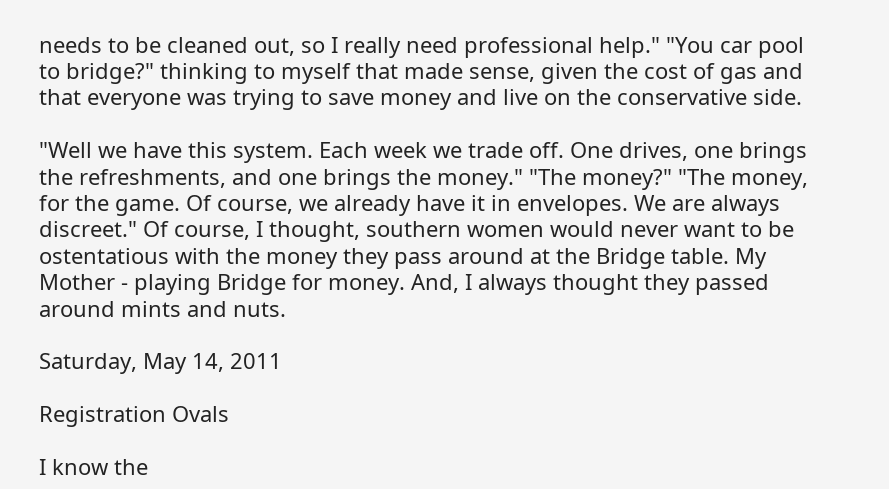needs to be cleaned out, so I really need professional help." "You car pool to bridge?" thinking to myself that made sense, given the cost of gas and that everyone was trying to save money and live on the conservative side.

"Well we have this system. Each week we trade off. One drives, one brings the refreshments, and one brings the money." "The money?" "The money, for the game. Of course, we already have it in envelopes. We are always discreet." Of course, I thought, southern women would never want to be ostentatious with the money they pass around at the Bridge table. My Mother - playing Bridge for money. And, I always thought they passed around mints and nuts.

Saturday, May 14, 2011

Registration Ovals

I know the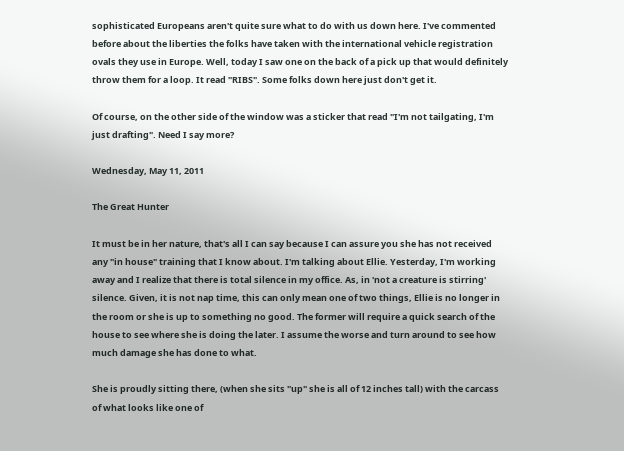sophisticated Europeans aren't quite sure what to do with us down here. I've commented before about the liberties the folks have taken with the international vehicle registration ovals they use in Europe. Well, today I saw one on the back of a pick up that would definitely throw them for a loop. It read "RIBS". Some folks down here just don't get it.

Of course, on the other side of the window was a sticker that read "I'm not tailgating, I'm just drafting". Need I say more?

Wednesday, May 11, 2011

The Great Hunter

It must be in her nature, that's all I can say because I can assure you she has not received any "in house" training that I know about. I'm talking about Ellie. Yesterday, I'm working away and I realize that there is total silence in my office. As, in 'not a creature is stirring' silence. Given, it is not nap time, this can only mean one of two things, Ellie is no longer in the room or she is up to something no good. The former will require a quick search of the house to see where she is doing the later. I assume the worse and turn around to see how much damage she has done to what.

She is proudly sitting there, (when she sits "up" she is all of 12 inches tall) with the carcass of what looks like one of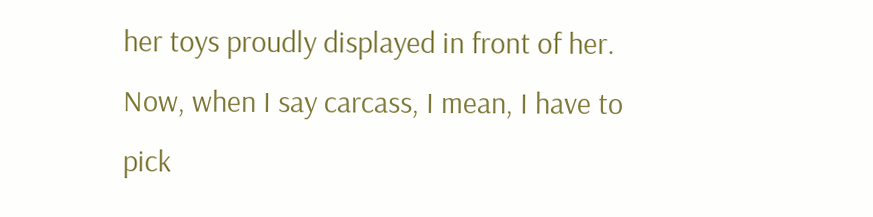her toys proudly displayed in front of her. Now, when I say carcass, I mean, I have to pick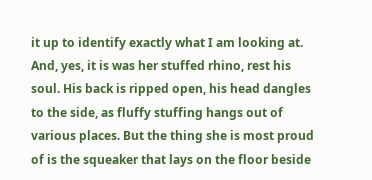it up to identify exactly what I am looking at. And, yes, it is was her stuffed rhino, rest his soul. His back is ripped open, his head dangles to the side, as fluffy stuffing hangs out of various places. But the thing she is most proud of is the squeaker that lays on the floor beside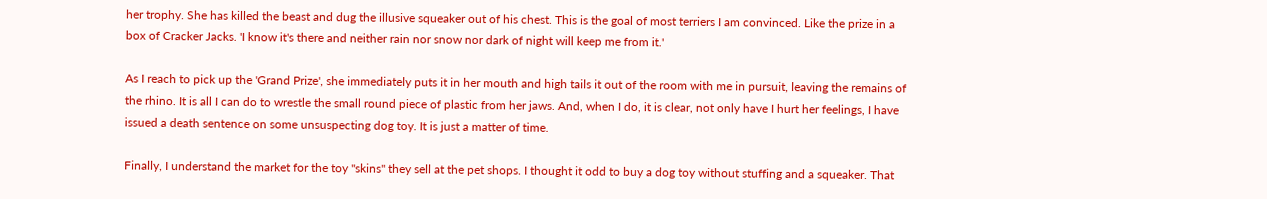her trophy. She has killed the beast and dug the illusive squeaker out of his chest. This is the goal of most terriers I am convinced. Like the prize in a box of Cracker Jacks. 'I know it's there and neither rain nor snow nor dark of night will keep me from it.'

As I reach to pick up the 'Grand Prize', she immediately puts it in her mouth and high tails it out of the room with me in pursuit, leaving the remains of the rhino. It is all I can do to wrestle the small round piece of plastic from her jaws. And, when I do, it is clear, not only have I hurt her feelings, I have issued a death sentence on some unsuspecting dog toy. It is just a matter of time.

Finally, I understand the market for the toy "skins" they sell at the pet shops. I thought it odd to buy a dog toy without stuffing and a squeaker. That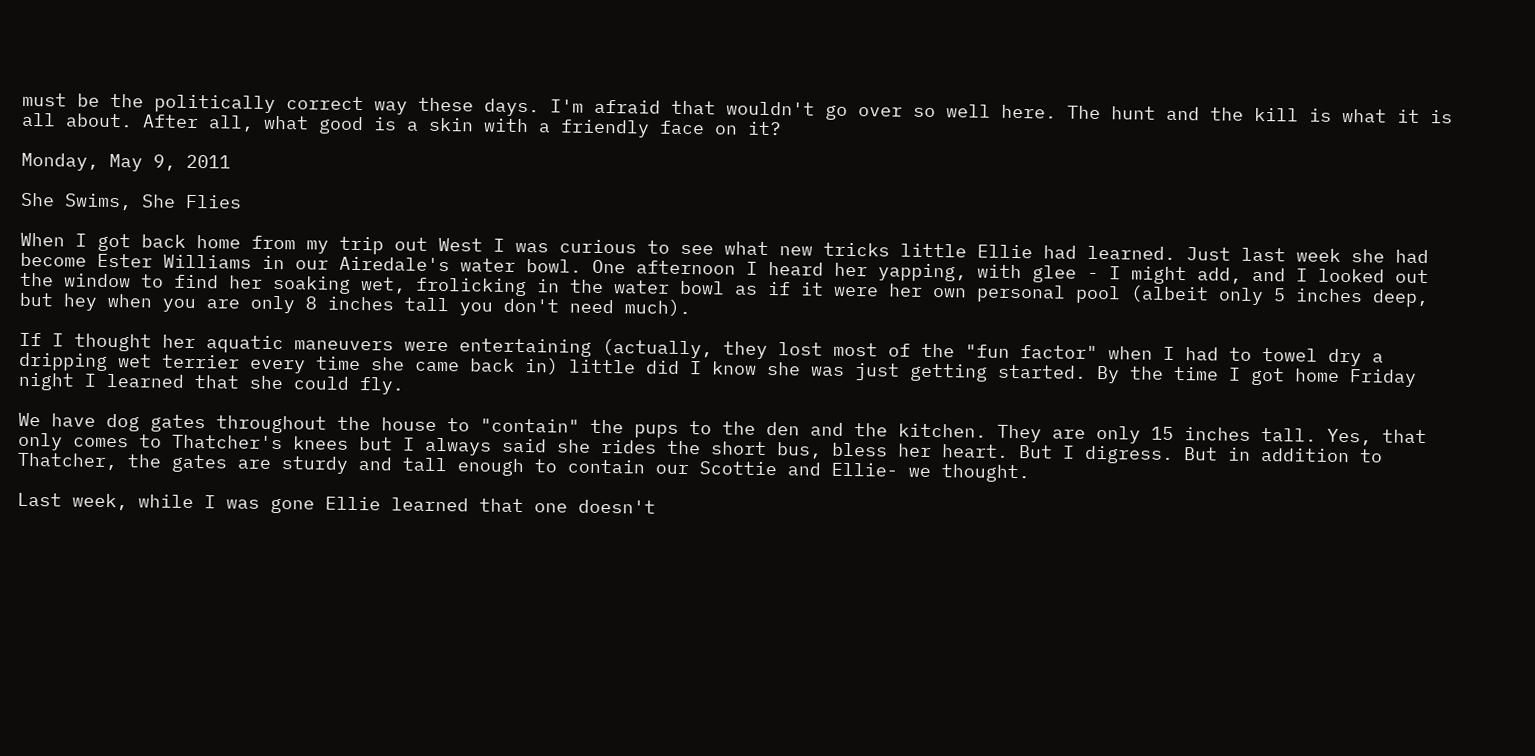must be the politically correct way these days. I'm afraid that wouldn't go over so well here. The hunt and the kill is what it is all about. After all, what good is a skin with a friendly face on it?

Monday, May 9, 2011

She Swims, She Flies

When I got back home from my trip out West I was curious to see what new tricks little Ellie had learned. Just last week she had become Ester Williams in our Airedale's water bowl. One afternoon I heard her yapping, with glee - I might add, and I looked out the window to find her soaking wet, frolicking in the water bowl as if it were her own personal pool (albeit only 5 inches deep, but hey when you are only 8 inches tall you don't need much).

If I thought her aquatic maneuvers were entertaining (actually, they lost most of the "fun factor" when I had to towel dry a dripping wet terrier every time she came back in) little did I know she was just getting started. By the time I got home Friday night I learned that she could fly.

We have dog gates throughout the house to "contain" the pups to the den and the kitchen. They are only 15 inches tall. Yes, that only comes to Thatcher's knees but I always said she rides the short bus, bless her heart. But I digress. But in addition to Thatcher, the gates are sturdy and tall enough to contain our Scottie and Ellie- we thought.

Last week, while I was gone Ellie learned that one doesn't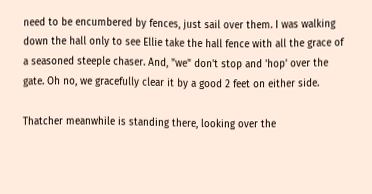need to be encumbered by fences, just sail over them. I was walking down the hall only to see Ellie take the hall fence with all the grace of a seasoned steeple chaser. And, "we" don't stop and 'hop' over the gate. Oh no, we gracefully clear it by a good 2 feet on either side.

Thatcher meanwhile is standing there, looking over the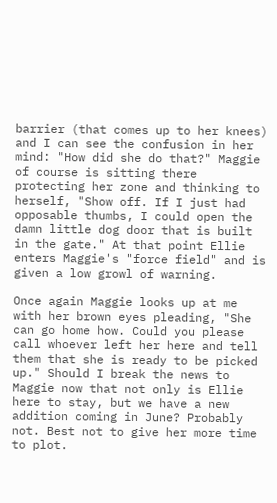barrier (that comes up to her knees) and I can see the confusion in her mind: "How did she do that?" Maggie of course is sitting there protecting her zone and thinking to herself, "Show off. If I just had opposable thumbs, I could open the damn little dog door that is built in the gate." At that point Ellie enters Maggie's "force field" and is given a low growl of warning.

Once again Maggie looks up at me with her brown eyes pleading, "She can go home how. Could you please call whoever left her here and tell them that she is ready to be picked up." Should I break the news to Maggie now that not only is Ellie here to stay, but we have a new addition coming in June? Probably not. Best not to give her more time to plot.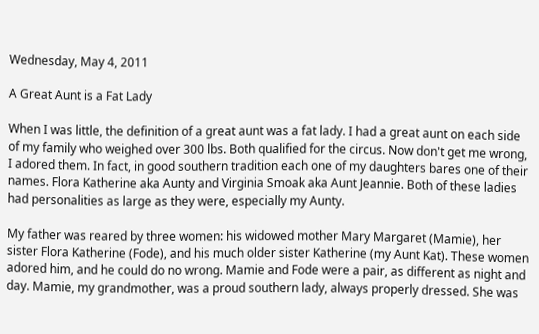Wednesday, May 4, 2011

A Great Aunt is a Fat Lady

When I was little, the definition of a great aunt was a fat lady. I had a great aunt on each side of my family who weighed over 300 lbs. Both qualified for the circus. Now don't get me wrong, I adored them. In fact, in good southern tradition each one of my daughters bares one of their names. Flora Katherine aka Aunty and Virginia Smoak aka Aunt Jeannie. Both of these ladies had personalities as large as they were, especially my Aunty.

My father was reared by three women: his widowed mother Mary Margaret (Mamie), her sister Flora Katherine (Fode), and his much older sister Katherine (my Aunt Kat). These women adored him, and he could do no wrong. Mamie and Fode were a pair, as different as night and day. Mamie, my grandmother, was a proud southern lady, always properly dressed. She was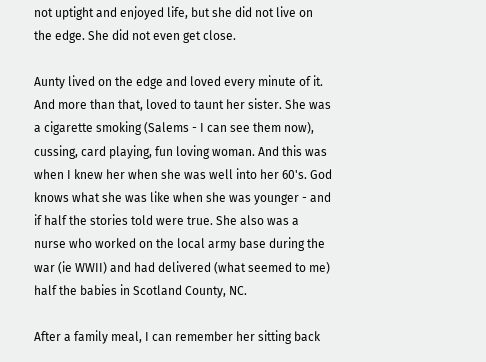not uptight and enjoyed life, but she did not live on the edge. She did not even get close.

Aunty lived on the edge and loved every minute of it. And more than that, loved to taunt her sister. She was a cigarette smoking (Salems - I can see them now), cussing, card playing, fun loving woman. And this was when I knew her when she was well into her 60's. God knows what she was like when she was younger - and if half the stories told were true. She also was a nurse who worked on the local army base during the war (ie WWII) and had delivered (what seemed to me) half the babies in Scotland County, NC.

After a family meal, I can remember her sitting back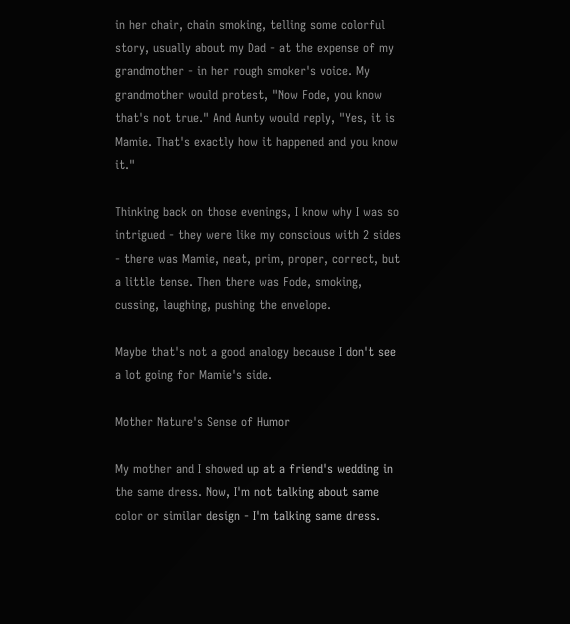in her chair, chain smoking, telling some colorful story, usually about my Dad - at the expense of my grandmother - in her rough smoker's voice. My grandmother would protest, "Now Fode, you know that's not true." And Aunty would reply, "Yes, it is Mamie. That's exactly how it happened and you know it."

Thinking back on those evenings, I know why I was so intrigued - they were like my conscious with 2 sides - there was Mamie, neat, prim, proper, correct, but a little tense. Then there was Fode, smoking, cussing, laughing, pushing the envelope.

Maybe that's not a good analogy because I don't see a lot going for Mamie's side.

Mother Nature's Sense of Humor

My mother and I showed up at a friend's wedding in the same dress. Now, I'm not talking about same color or similar design - I'm talking same dress.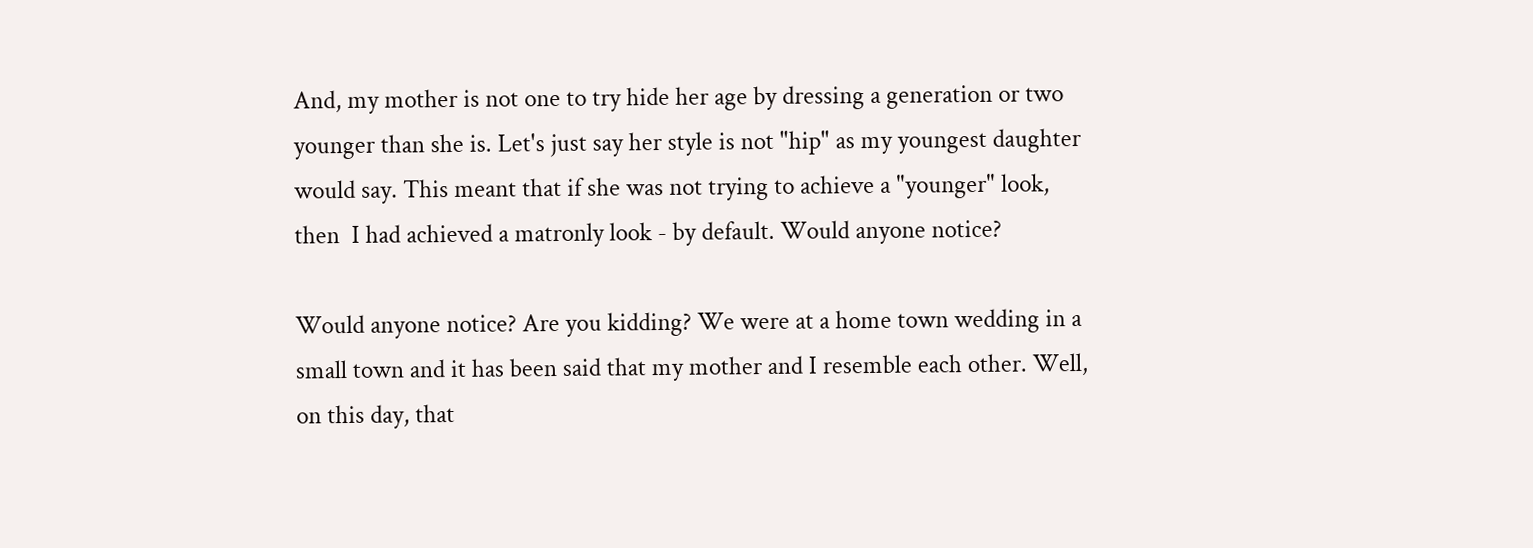And, my mother is not one to try hide her age by dressing a generation or two younger than she is. Let's just say her style is not "hip" as my youngest daughter would say. This meant that if she was not trying to achieve a "younger" look, then  I had achieved a matronly look - by default. Would anyone notice?

Would anyone notice? Are you kidding? We were at a home town wedding in a small town and it has been said that my mother and I resemble each other. Well, on this day, that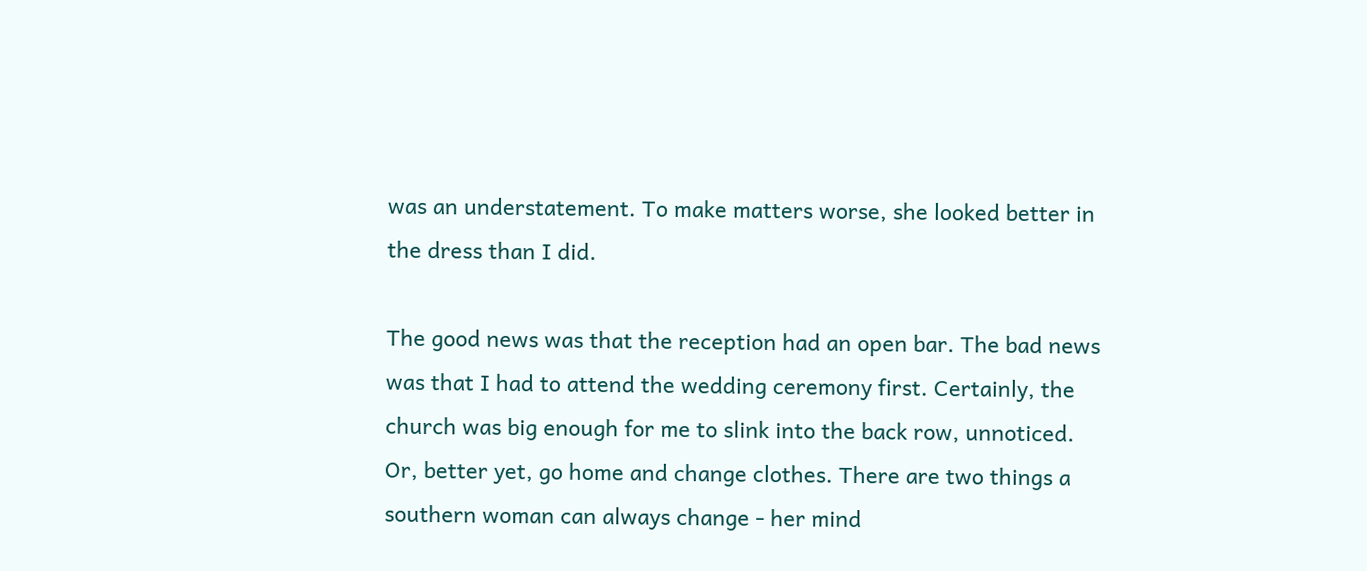was an understatement. To make matters worse, she looked better in the dress than I did.

The good news was that the reception had an open bar. The bad news was that I had to attend the wedding ceremony first. Certainly, the church was big enough for me to slink into the back row, unnoticed. Or, better yet, go home and change clothes. There are two things a southern woman can always change - her mind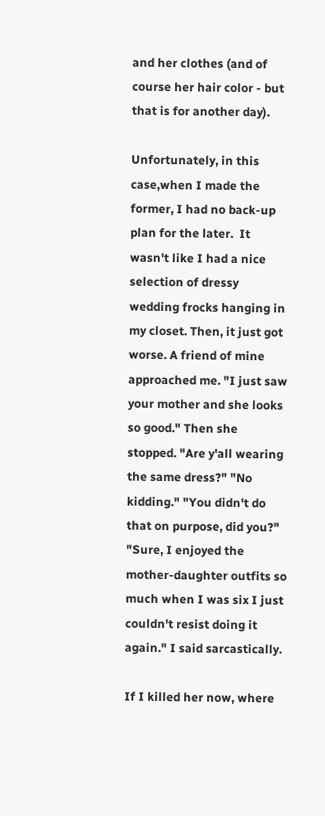and her clothes (and of course her hair color - but that is for another day).

Unfortunately, in this case,when I made the former, I had no back-up plan for the later.  It wasn't like I had a nice selection of dressy wedding frocks hanging in my closet. Then, it just got worse. A friend of mine approached me. "I just saw your mother and she looks so good." Then she stopped. "Are y'all wearing the same dress?" "No kidding." "You didn't do that on purpose, did you?" "Sure, I enjoyed the mother-daughter outfits so much when I was six I just couldn't resist doing it again." I said sarcastically.

If I killed her now, where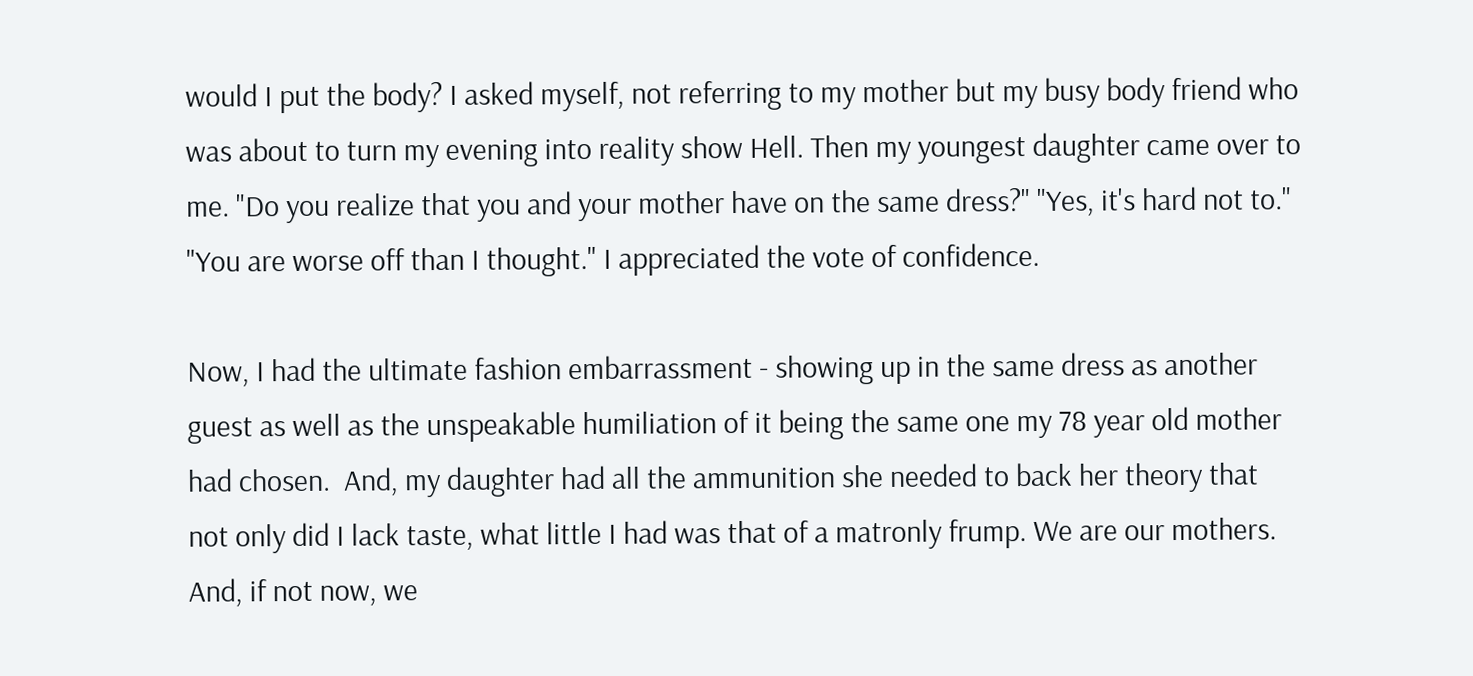would I put the body? I asked myself, not referring to my mother but my busy body friend who was about to turn my evening into reality show Hell. Then my youngest daughter came over to me. "Do you realize that you and your mother have on the same dress?" "Yes, it's hard not to." "You are worse off than I thought." I appreciated the vote of confidence.

Now, I had the ultimate fashion embarrassment - showing up in the same dress as another guest as well as the unspeakable humiliation of it being the same one my 78 year old mother had chosen.  And, my daughter had all the ammunition she needed to back her theory that not only did I lack taste, what little I had was that of a matronly frump. We are our mothers. And, if not now, we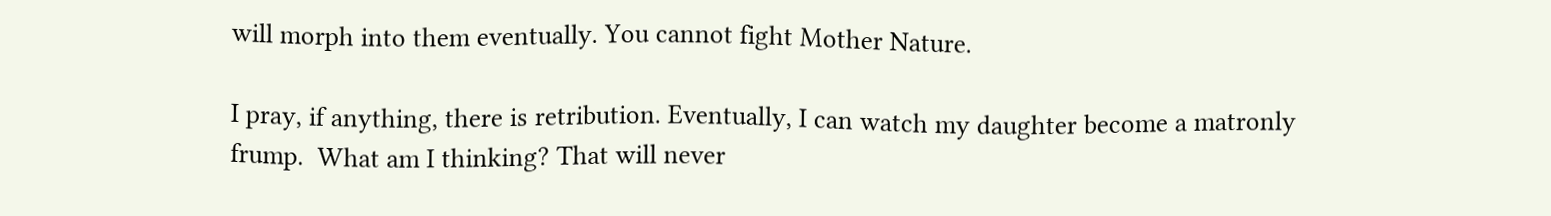will morph into them eventually. You cannot fight Mother Nature.

I pray, if anything, there is retribution. Eventually, I can watch my daughter become a matronly frump.  What am I thinking? That will never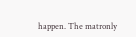happen. The matronly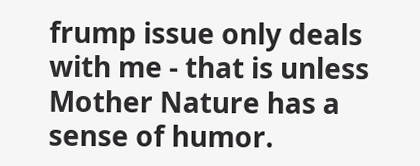frump issue only deals with me - that is unless Mother Nature has a sense of humor.